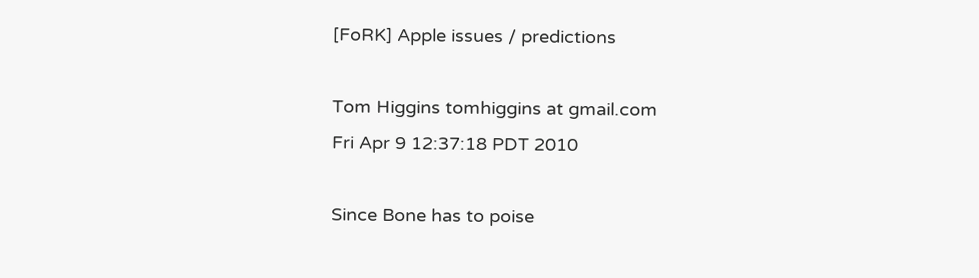[FoRK] Apple issues / predictions

Tom Higgins tomhiggins at gmail.com
Fri Apr 9 12:37:18 PDT 2010

Since Bone has to poise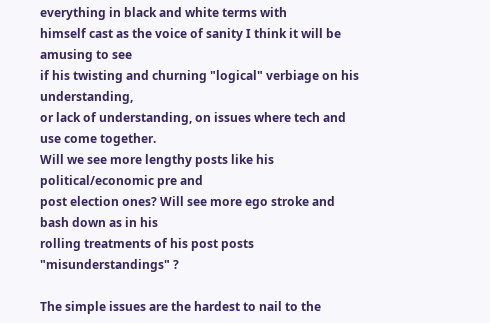everything in black and white terms with
himself cast as the voice of sanity I think it will be amusing to see
if his twisting and churning "logical" verbiage on his understanding,
or lack of understanding, on issues where tech and use come together.
Will we see more lengthy posts like his political/economic pre and
post election ones? Will see more ego stroke and bash down as in his
rolling treatments of his post posts "misunderstandings" ?

The simple issues are the hardest to nail to the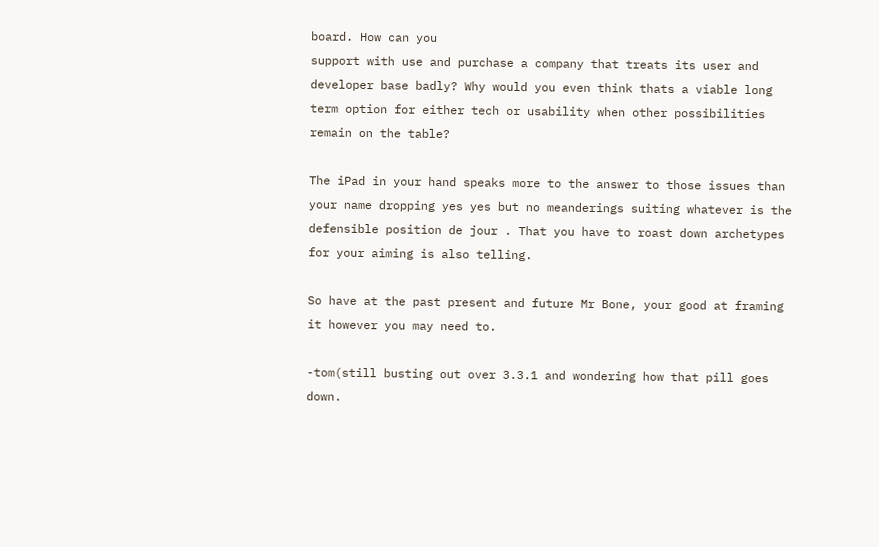board. How can you
support with use and purchase a company that treats its user and
developer base badly? Why would you even think thats a viable long
term option for either tech or usability when other possibilities
remain on the table?

The iPad in your hand speaks more to the answer to those issues than
your name dropping yes yes but no meanderings suiting whatever is the
defensible position de jour . That you have to roast down archetypes
for your aiming is also telling.

So have at the past present and future Mr Bone, your good at framing
it however you may need to.

-tom(still busting out over 3.3.1 and wondering how that pill goes
down.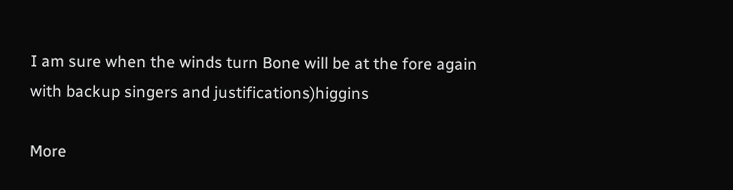I am sure when the winds turn Bone will be at the fore again
with backup singers and justifications)higgins

More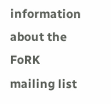information about the FoRK mailing list